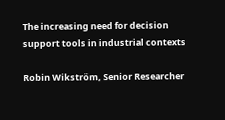The increasing need for decision support tools in industrial contexts

Robin Wikström, Senior Researcher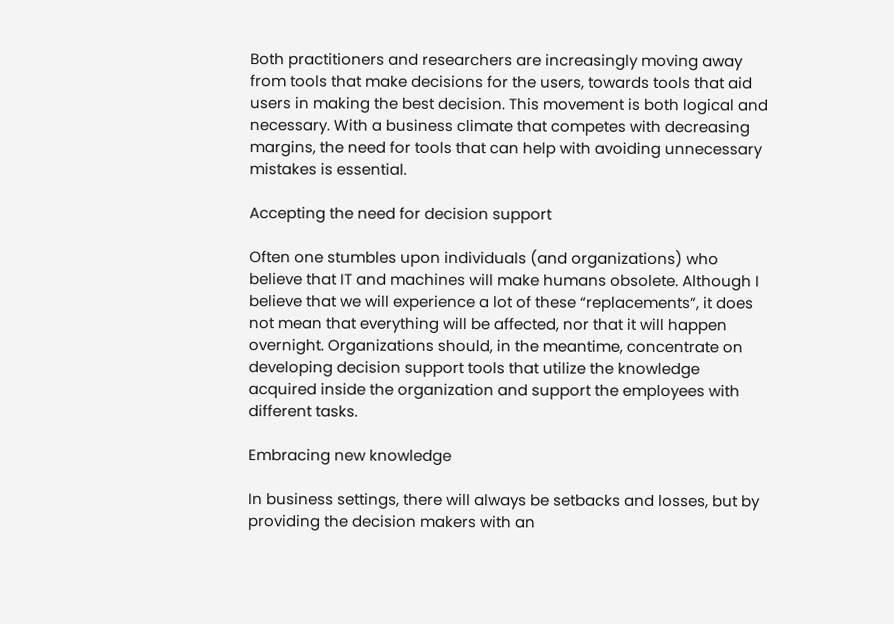Both practitioners and researchers are increasingly moving away from tools that make decisions for the users, towards tools that aid users in making the best decision. This movement is both logical and necessary. With a business climate that competes with decreasing margins, the need for tools that can help with avoiding unnecessary mistakes is essential.

Accepting the need for decision support

Often one stumbles upon individuals (and organizations) who believe that IT and machines will make humans obsolete. Although I believe that we will experience a lot of these “replacements”, it does not mean that everything will be affected, nor that it will happen overnight. Organizations should, in the meantime, concentrate on developing decision support tools that utilize the knowledge acquired inside the organization and support the employees with different tasks.

Embracing new knowledge

In business settings, there will always be setbacks and losses, but by providing the decision makers with an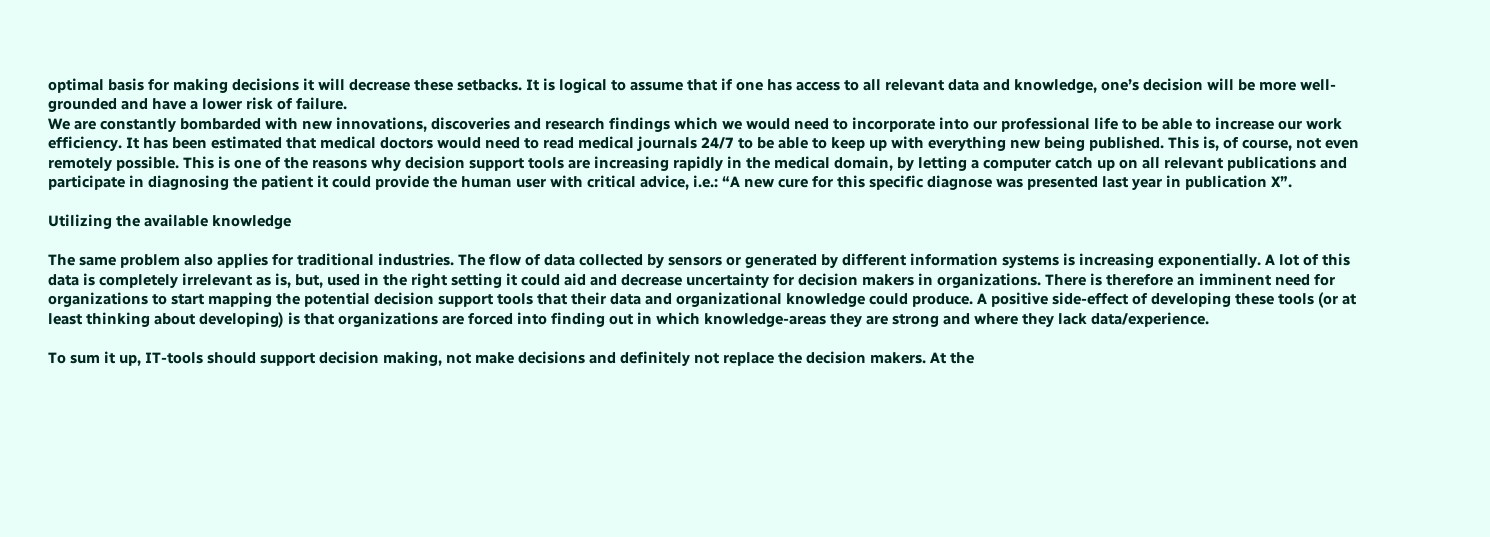optimal basis for making decisions it will decrease these setbacks. It is logical to assume that if one has access to all relevant data and knowledge, one’s decision will be more well-grounded and have a lower risk of failure.
We are constantly bombarded with new innovations, discoveries and research findings which we would need to incorporate into our professional life to be able to increase our work efficiency. It has been estimated that medical doctors would need to read medical journals 24/7 to be able to keep up with everything new being published. This is, of course, not even remotely possible. This is one of the reasons why decision support tools are increasing rapidly in the medical domain, by letting a computer catch up on all relevant publications and participate in diagnosing the patient it could provide the human user with critical advice, i.e.: “A new cure for this specific diagnose was presented last year in publication X”.

Utilizing the available knowledge

The same problem also applies for traditional industries. The flow of data collected by sensors or generated by different information systems is increasing exponentially. A lot of this data is completely irrelevant as is, but, used in the right setting it could aid and decrease uncertainty for decision makers in organizations. There is therefore an imminent need for organizations to start mapping the potential decision support tools that their data and organizational knowledge could produce. A positive side-effect of developing these tools (or at least thinking about developing) is that organizations are forced into finding out in which knowledge-areas they are strong and where they lack data/experience.

To sum it up, IT-tools should support decision making, not make decisions and definitely not replace the decision makers. At the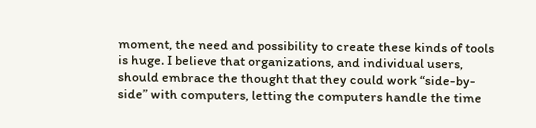moment, the need and possibility to create these kinds of tools is huge. I believe that organizations, and individual users, should embrace the thought that they could work “side-by-side” with computers, letting the computers handle the time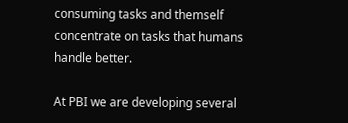consuming tasks and themself concentrate on tasks that humans handle better.

At PBI we are developing several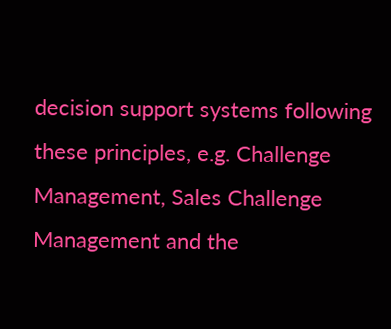decision support systems following these principles, e.g. Challenge Management, Sales Challenge Management and the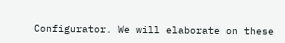Configurator. We will elaborate on these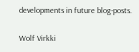developments in future blog-posts.

Wolf Virkki